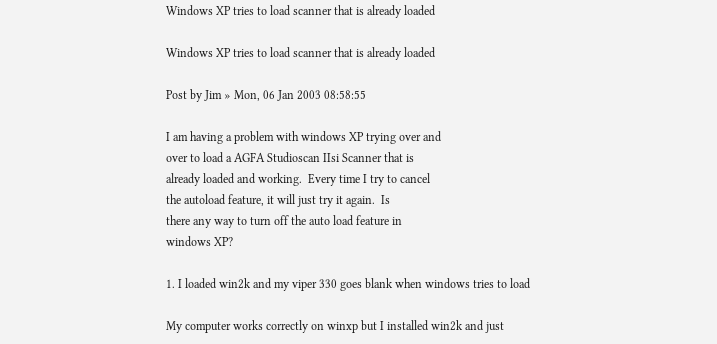Windows XP tries to load scanner that is already loaded

Windows XP tries to load scanner that is already loaded

Post by Jim » Mon, 06 Jan 2003 08:58:55

I am having a problem with windows XP trying over and
over to load a AGFA Studioscan IIsi Scanner that is
already loaded and working.  Every time I try to cancel
the autoload feature, it will just try it again.  Is
there any way to turn off the auto load feature in
windows XP?

1. I loaded win2k and my viper 330 goes blank when windows tries to load

My computer works correctly on winxp but I installed win2k and just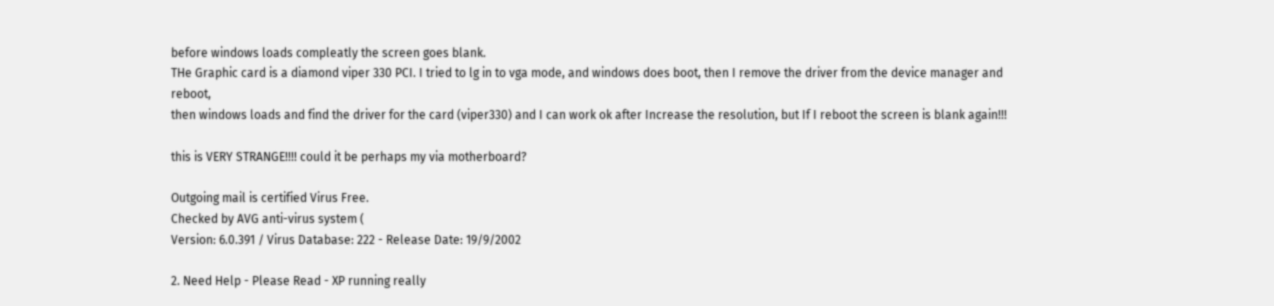before windows loads compleatly the screen goes blank.
THe Graphic card is a diamond viper 330 PCI. I tried to lg in to vga mode, and windows does boot, then I remove the driver from the device manager and reboot,
then windows loads and find the driver for the card (viper330) and I can work ok after Increase the resolution, but If I reboot the screen is blank again!!!

this is VERY STRANGE!!!! could it be perhaps my via motherboard?

Outgoing mail is certified Virus Free.
Checked by AVG anti-virus system (
Version: 6.0.391 / Virus Database: 222 - Release Date: 19/9/2002

2. Need Help - Please Read - XP running really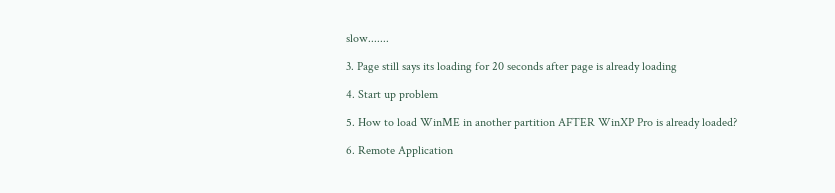slow.......

3. Page still says its loading for 20 seconds after page is already loading

4. Start up problem

5. How to load WinME in another partition AFTER WinXP Pro is already loaded?

6. Remote Application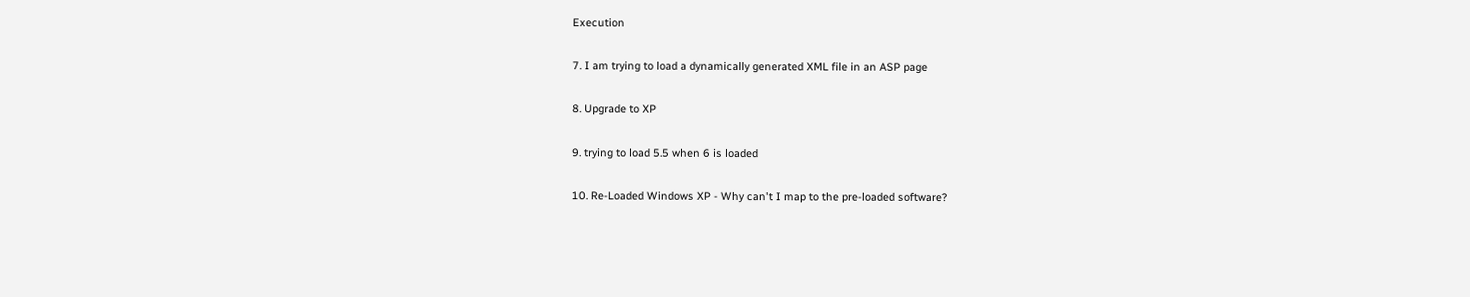Execution

7. I am trying to load a dynamically generated XML file in an ASP page

8. Upgrade to XP

9. trying to load 5.5 when 6 is loaded

10. Re-Loaded Windows XP - Why can't I map to the pre-loaded software?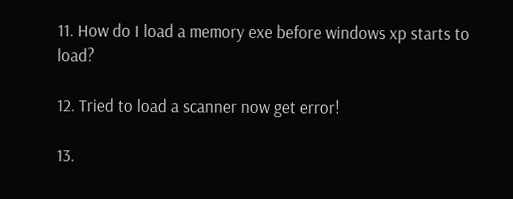11. How do I load a memory exe before windows xp starts to load?

12. Tried to load a scanner now get error!

13.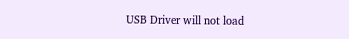USB Driver will not load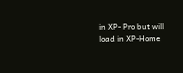in XP- Pro but will load in XP-Home